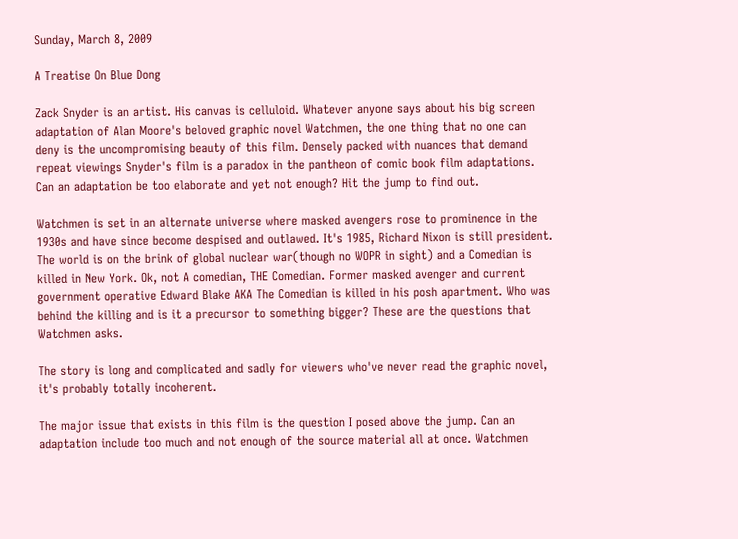Sunday, March 8, 2009

A Treatise On Blue Dong

Zack Snyder is an artist. His canvas is celluloid. Whatever anyone says about his big screen adaptation of Alan Moore's beloved graphic novel Watchmen, the one thing that no one can deny is the uncompromising beauty of this film. Densely packed with nuances that demand repeat viewings Snyder's film is a paradox in the pantheon of comic book film adaptations. Can an adaptation be too elaborate and yet not enough? Hit the jump to find out.

Watchmen is set in an alternate universe where masked avengers rose to prominence in the 1930s and have since become despised and outlawed. It's 1985, Richard Nixon is still president. The world is on the brink of global nuclear war(though no WOPR in sight) and a Comedian is killed in New York. Ok, not A comedian, THE Comedian. Former masked avenger and current government operative Edward Blake AKA The Comedian is killed in his posh apartment. Who was behind the killing and is it a precursor to something bigger? These are the questions that Watchmen asks.

The story is long and complicated and sadly for viewers who've never read the graphic novel, it's probably totally incoherent.

The major issue that exists in this film is the question I posed above the jump. Can an adaptation include too much and not enough of the source material all at once. Watchmen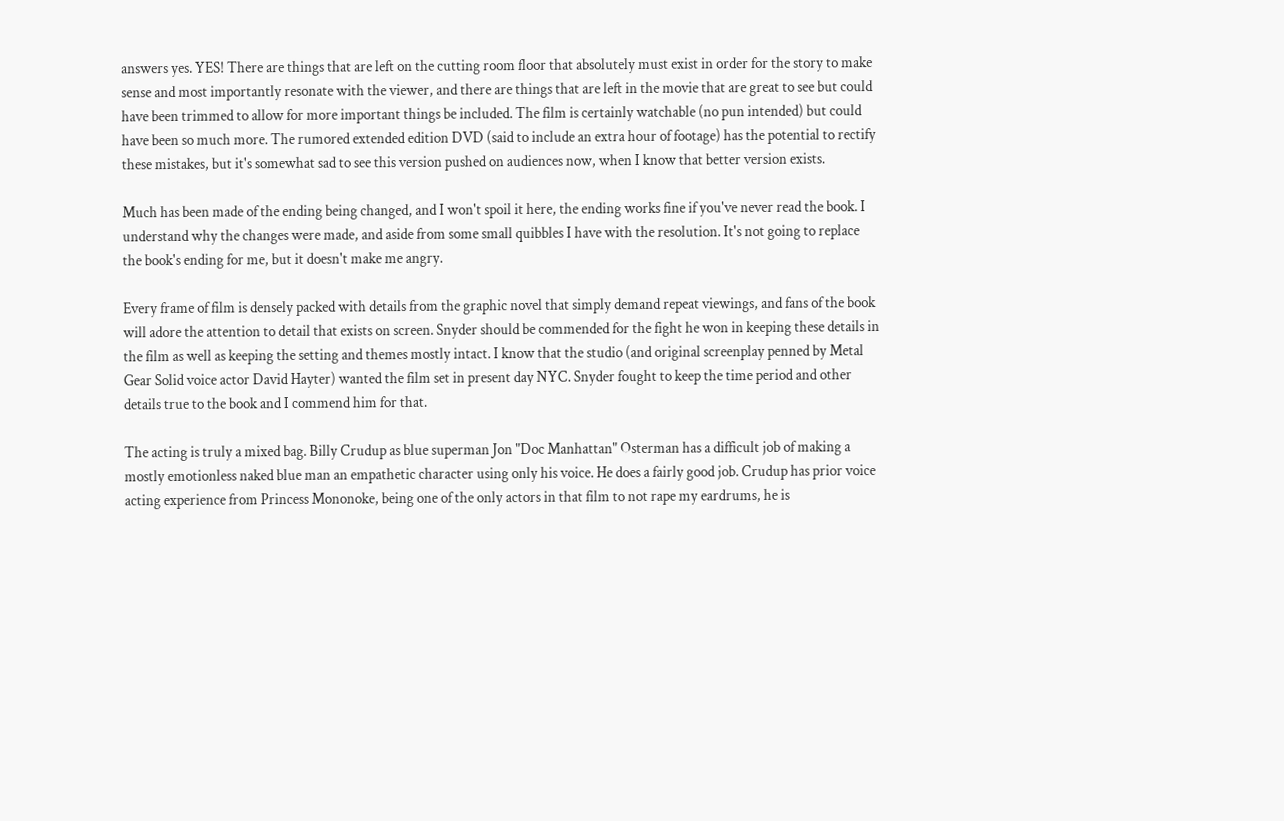answers yes. YES! There are things that are left on the cutting room floor that absolutely must exist in order for the story to make sense and most importantly resonate with the viewer, and there are things that are left in the movie that are great to see but could have been trimmed to allow for more important things be included. The film is certainly watchable (no pun intended) but could have been so much more. The rumored extended edition DVD (said to include an extra hour of footage) has the potential to rectify these mistakes, but it's somewhat sad to see this version pushed on audiences now, when I know that better version exists.

Much has been made of the ending being changed, and I won't spoil it here, the ending works fine if you've never read the book. I understand why the changes were made, and aside from some small quibbles I have with the resolution. It's not going to replace the book's ending for me, but it doesn't make me angry.

Every frame of film is densely packed with details from the graphic novel that simply demand repeat viewings, and fans of the book will adore the attention to detail that exists on screen. Snyder should be commended for the fight he won in keeping these details in the film as well as keeping the setting and themes mostly intact. I know that the studio (and original screenplay penned by Metal Gear Solid voice actor David Hayter) wanted the film set in present day NYC. Snyder fought to keep the time period and other details true to the book and I commend him for that.

The acting is truly a mixed bag. Billy Crudup as blue superman Jon "Doc Manhattan" Osterman has a difficult job of making a mostly emotionless naked blue man an empathetic character using only his voice. He does a fairly good job. Crudup has prior voice acting experience from Princess Mononoke, being one of the only actors in that film to not rape my eardrums, he is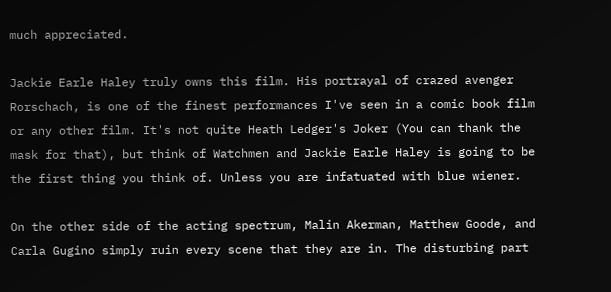much appreciated.

Jackie Earle Haley truly owns this film. His portrayal of crazed avenger Rorschach, is one of the finest performances I've seen in a comic book film or any other film. It's not quite Heath Ledger's Joker (You can thank the mask for that), but think of Watchmen and Jackie Earle Haley is going to be the first thing you think of. Unless you are infatuated with blue wiener.

On the other side of the acting spectrum, Malin Akerman, Matthew Goode, and Carla Gugino simply ruin every scene that they are in. The disturbing part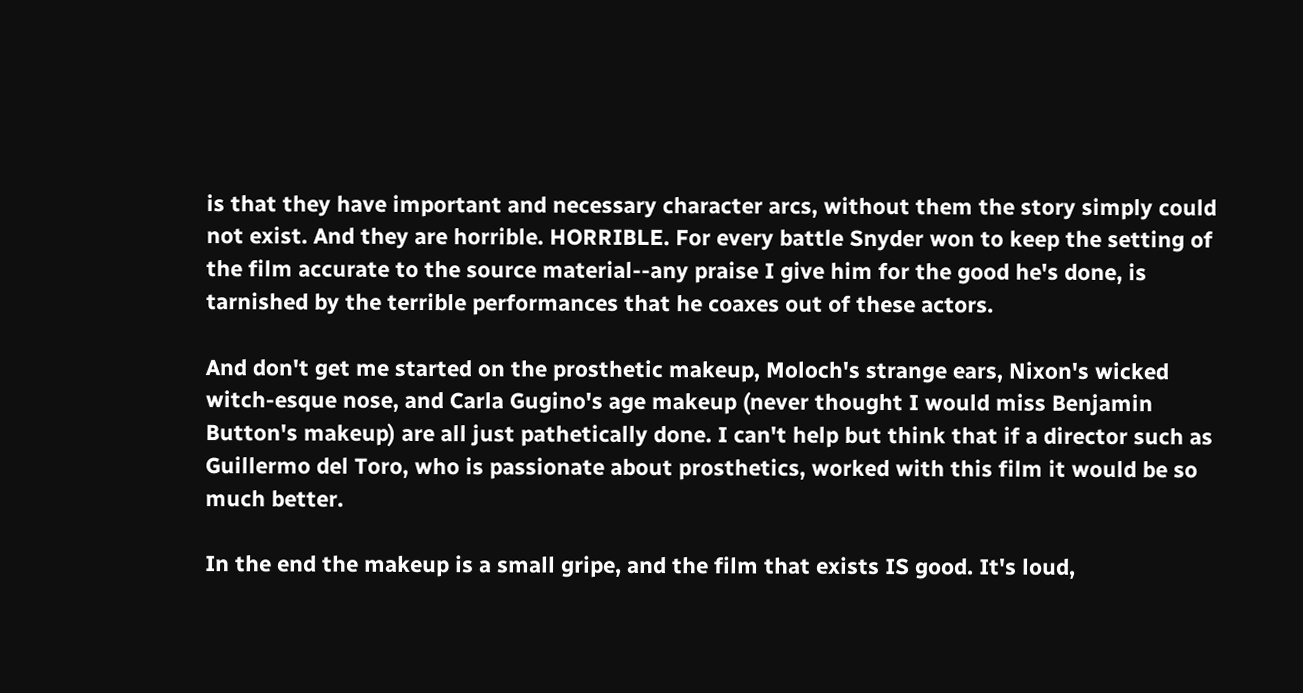is that they have important and necessary character arcs, without them the story simply could not exist. And they are horrible. HORRIBLE. For every battle Snyder won to keep the setting of the film accurate to the source material--any praise I give him for the good he's done, is tarnished by the terrible performances that he coaxes out of these actors.

And don't get me started on the prosthetic makeup, Moloch's strange ears, Nixon's wicked witch-esque nose, and Carla Gugino's age makeup (never thought I would miss Benjamin Button's makeup) are all just pathetically done. I can't help but think that if a director such as Guillermo del Toro, who is passionate about prosthetics, worked with this film it would be so much better.

In the end the makeup is a small gripe, and the film that exists IS good. It's loud,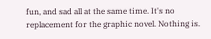fun, and sad all at the same time. It's no replacement for the graphic novel. Nothing is.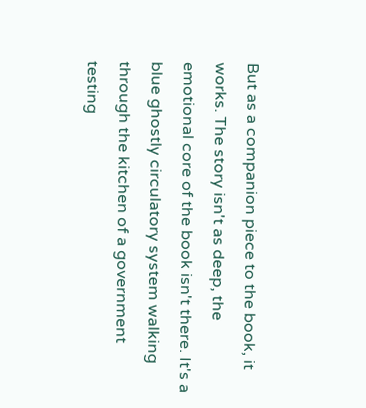But as a companion piece to the book, it works. The story isn't as deep, the emotional core of the book isn't there. It's a blue ghostly circulatory system walking through the kitchen of a government testing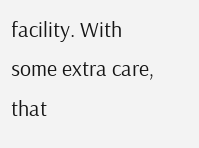facility. With some extra care, that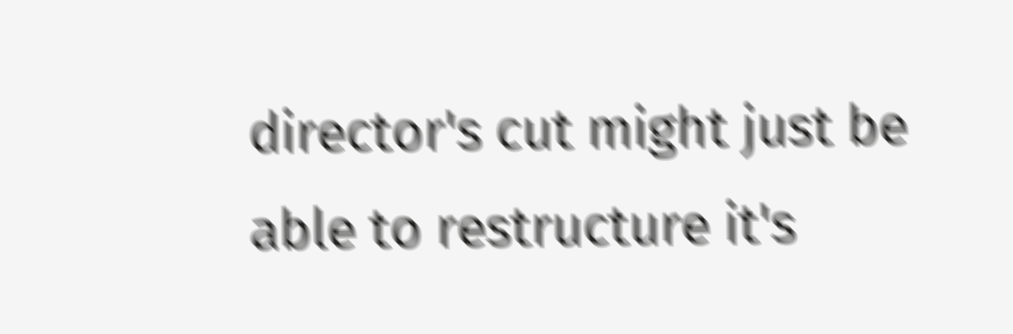director's cut might just be able to restructure it's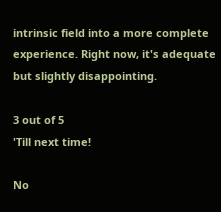intrinsic field into a more complete experience. Right now, it's adequate but slightly disappointing.

3 out of 5
'Till next time!

No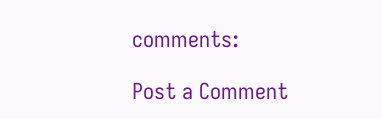comments:

Post a Comment